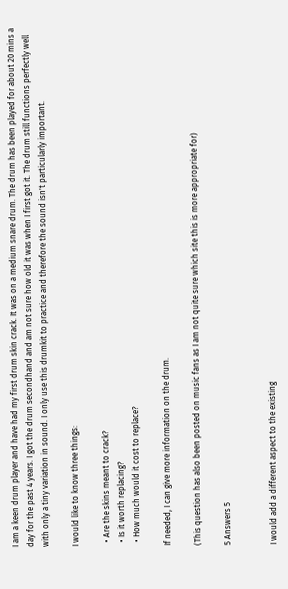I am a keen drum player and have had my first drum skin crack. It was on a medium snare drum. The drum has been played for about 20 mins a day for the past 4 years. I got the drum secondhand and am not sure how old it was when I first got it. The drum still functions perfectly well with only a tiny variation in sound. I only use this drumkit to practice and therefore the sound isn't particularly important.

I would like to know three things:

  • Are the skins meant to crack?
  • Is it worth replacing?
  • How much would it cost to replace?

If needed, I can give more information on the drum.

(This question has also been posted on music fans as I am not quite sure which site this is more appropriate for)

5 Answers 5


I would add a different aspect to the existing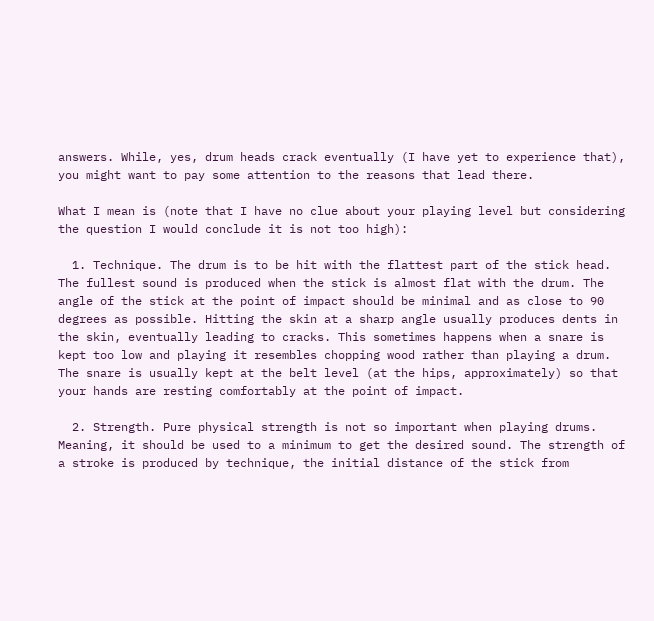answers. While, yes, drum heads crack eventually (I have yet to experience that), you might want to pay some attention to the reasons that lead there.

What I mean is (note that I have no clue about your playing level but considering the question I would conclude it is not too high):

  1. Technique. The drum is to be hit with the flattest part of the stick head. The fullest sound is produced when the stick is almost flat with the drum. The angle of the stick at the point of impact should be minimal and as close to 90 degrees as possible. Hitting the skin at a sharp angle usually produces dents in the skin, eventually leading to cracks. This sometimes happens when a snare is kept too low and playing it resembles chopping wood rather than playing a drum. The snare is usually kept at the belt level (at the hips, approximately) so that your hands are resting comfortably at the point of impact.

  2. Strength. Pure physical strength is not so important when playing drums. Meaning, it should be used to a minimum to get the desired sound. The strength of a stroke is produced by technique, the initial distance of the stick from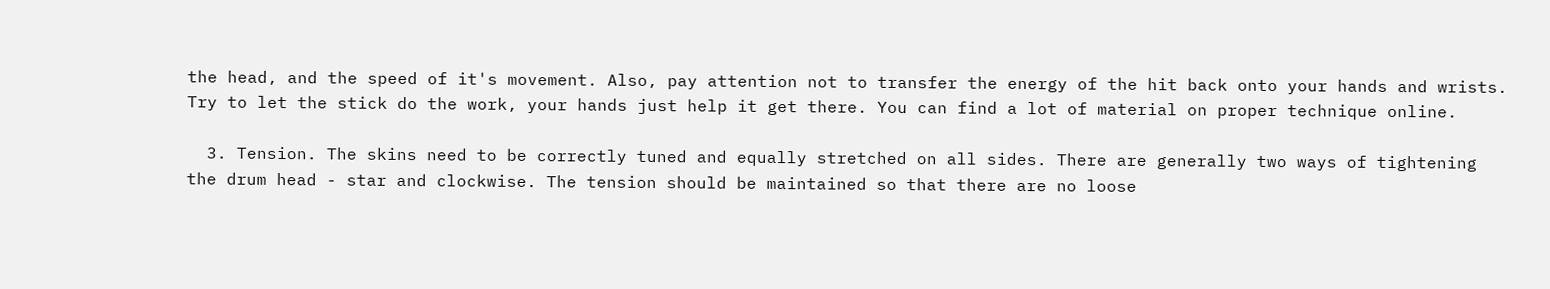the head, and the speed of it's movement. Also, pay attention not to transfer the energy of the hit back onto your hands and wrists. Try to let the stick do the work, your hands just help it get there. You can find a lot of material on proper technique online.

  3. Tension. The skins need to be correctly tuned and equally stretched on all sides. There are generally two ways of tightening the drum head - star and clockwise. The tension should be maintained so that there are no loose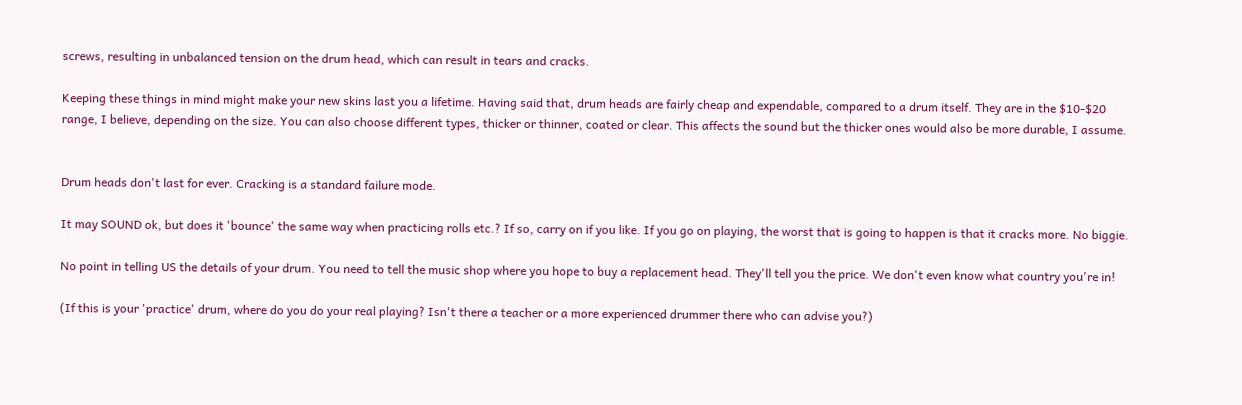screws, resulting in unbalanced tension on the drum head, which can result in tears and cracks.

Keeping these things in mind might make your new skins last you a lifetime. Having said that, drum heads are fairly cheap and expendable, compared to a drum itself. They are in the $10-$20 range, I believe, depending on the size. You can also choose different types, thicker or thinner, coated or clear. This affects the sound but the thicker ones would also be more durable, I assume.


Drum heads don't last for ever. Cracking is a standard failure mode.

It may SOUND ok, but does it 'bounce' the same way when practicing rolls etc.? If so, carry on if you like. If you go on playing, the worst that is going to happen is that it cracks more. No biggie.

No point in telling US the details of your drum. You need to tell the music shop where you hope to buy a replacement head. They'll tell you the price. We don't even know what country you're in!

(If this is your 'practice' drum, where do you do your real playing? Isn't there a teacher or a more experienced drummer there who can advise you?)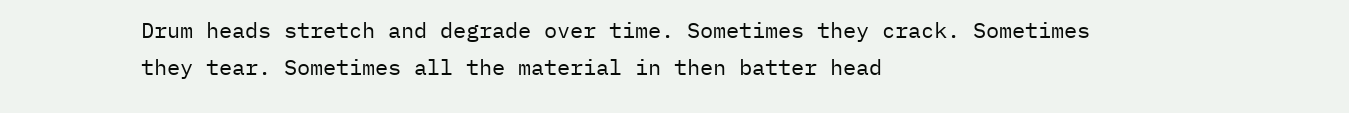Drum heads stretch and degrade over time. Sometimes they crack. Sometimes they tear. Sometimes all the material in then batter head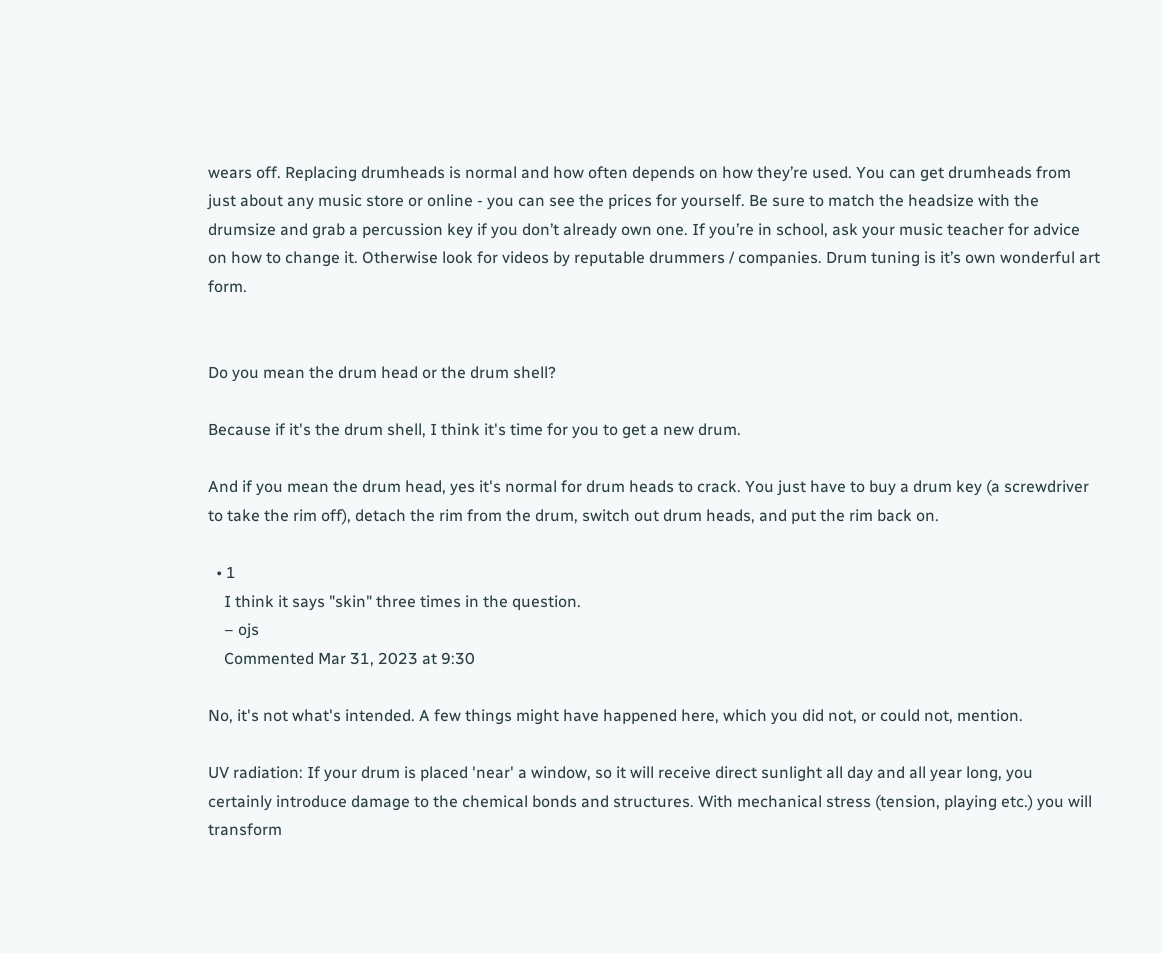wears off. Replacing drumheads is normal and how often depends on how they’re used. You can get drumheads from just about any music store or online - you can see the prices for yourself. Be sure to match the headsize with the drumsize and grab a percussion key if you don’t already own one. If you’re in school, ask your music teacher for advice on how to change it. Otherwise look for videos by reputable drummers / companies. Drum tuning is it’s own wonderful art form.


Do you mean the drum head or the drum shell?

Because if it's the drum shell, I think it's time for you to get a new drum.

And if you mean the drum head, yes it's normal for drum heads to crack. You just have to buy a drum key (a screwdriver to take the rim off), detach the rim from the drum, switch out drum heads, and put the rim back on.

  • 1
    I think it says "skin" three times in the question.
    – ojs
    Commented Mar 31, 2023 at 9:30

No, it's not what's intended. A few things might have happened here, which you did not, or could not, mention.

UV radiation: If your drum is placed 'near' a window, so it will receive direct sunlight all day and all year long, you certainly introduce damage to the chemical bonds and structures. With mechanical stress (tension, playing etc.) you will transform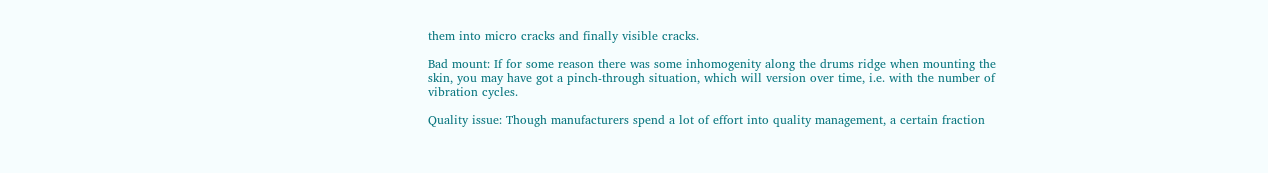them into micro cracks and finally visible cracks.

Bad mount: If for some reason there was some inhomogenity along the drums ridge when mounting the skin, you may have got a pinch-through situation, which will version over time, i.e. with the number of vibration cycles.

Quality issue: Though manufacturers spend a lot of effort into quality management, a certain fraction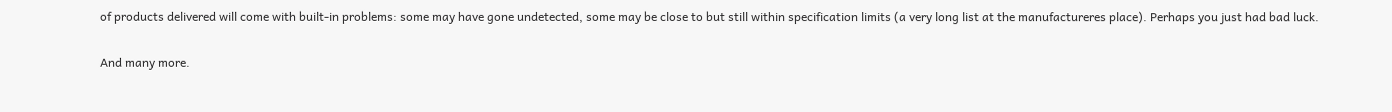of products delivered will come with built-in problems: some may have gone undetected, some may be close to but still within specification limits (a very long list at the manufactureres place). Perhaps you just had bad luck.

And many more.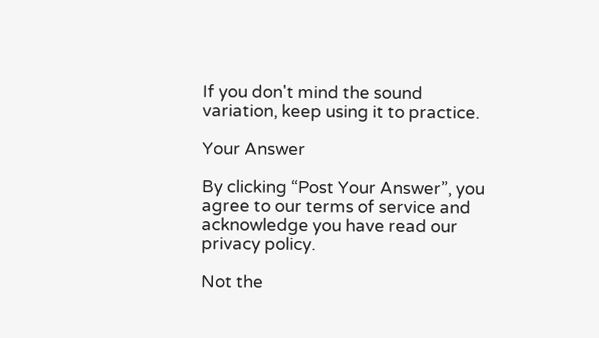If you don't mind the sound variation, keep using it to practice.

Your Answer

By clicking “Post Your Answer”, you agree to our terms of service and acknowledge you have read our privacy policy.

Not the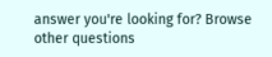answer you're looking for? Browse other questions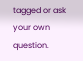tagged or ask your own question.